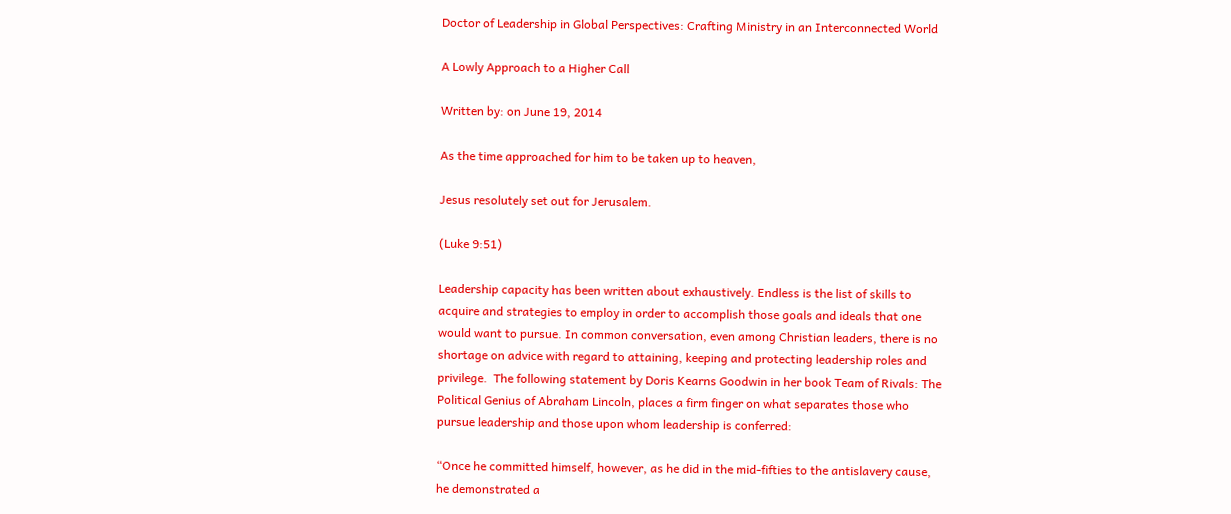Doctor of Leadership in Global Perspectives: Crafting Ministry in an Interconnected World

A Lowly Approach to a Higher Call

Written by: on June 19, 2014

As the time approached for him to be taken up to heaven,

Jesus resolutely set out for Jerusalem.

(Luke 9:51)

Leadership capacity has been written about exhaustively. Endless is the list of skills to acquire and strategies to employ in order to accomplish those goals and ideals that one would want to pursue. In common conversation, even among Christian leaders, there is no shortage on advice with regard to attaining, keeping and protecting leadership roles and privilege.  The following statement by Doris Kearns Goodwin in her book Team of Rivals: The Political Genius of Abraham Lincoln, places a firm finger on what separates those who pursue leadership and those upon whom leadership is conferred:

“Once he committed himself, however, as he did in the mid-fifties to the antislavery cause, he demonstrated a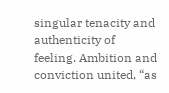singular tenacity and authenticity of feeling. Ambition and conviction united, “as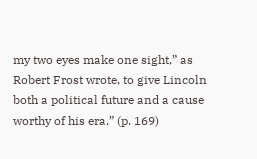my two eyes make one sight,” as Robert Frost wrote, to give Lincoln both a political future and a cause worthy of his era.” (p. 169)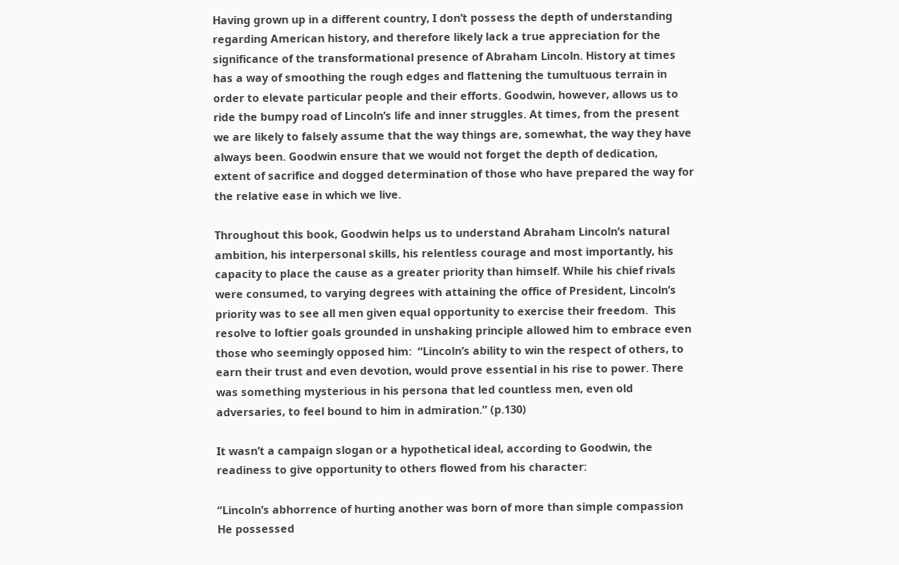Having grown up in a different country, I don’t possess the depth of understanding regarding American history, and therefore likely lack a true appreciation for the significance of the transformational presence of Abraham Lincoln. History at times has a way of smoothing the rough edges and flattening the tumultuous terrain in order to elevate particular people and their efforts. Goodwin, however, allows us to ride the bumpy road of Lincoln’s life and inner struggles. At times, from the present we are likely to falsely assume that the way things are, somewhat, the way they have always been. Goodwin ensure that we would not forget the depth of dedication, extent of sacrifice and dogged determination of those who have prepared the way for the relative ease in which we live.

Throughout this book, Goodwin helps us to understand Abraham Lincoln’s natural ambition, his interpersonal skills, his relentless courage and most importantly, his capacity to place the cause as a greater priority than himself. While his chief rivals were consumed, to varying degrees with attaining the office of President, Lincoln’s priority was to see all men given equal opportunity to exercise their freedom.  This resolve to loftier goals grounded in unshaking principle allowed him to embrace even those who seemingly opposed him:  “Lincoln’s ability to win the respect of others, to earn their trust and even devotion, would prove essential in his rise to power. There was something mysterious in his persona that led countless men, even old adversaries, to feel bound to him in admiration.” (p.130)

It wasn’t a campaign slogan or a hypothetical ideal, according to Goodwin, the readiness to give opportunity to others flowed from his character:

“Lincoln’s abhorrence of hurting another was born of more than simple compassion He possessed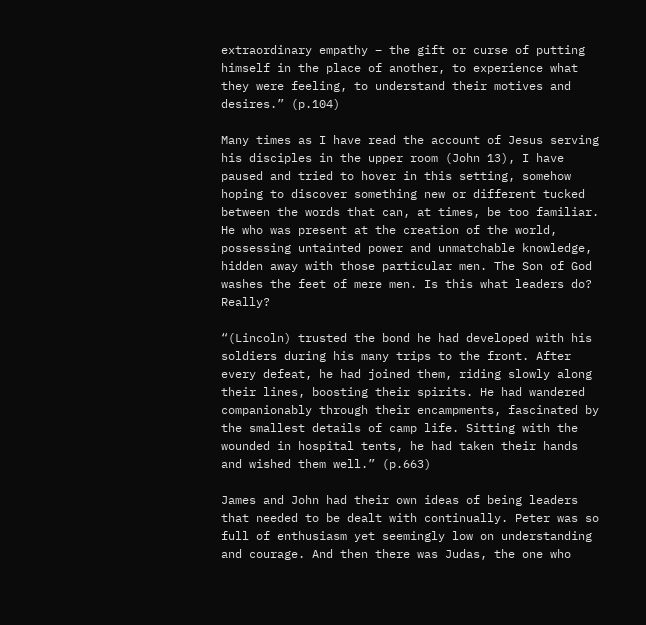extraordinary empathy – the gift or curse of putting himself in the place of another, to experience what they were feeling, to understand their motives and desires.” (p.104)

Many times as I have read the account of Jesus serving his disciples in the upper room (John 13), I have paused and tried to hover in this setting, somehow hoping to discover something new or different tucked between the words that can, at times, be too familiar. He who was present at the creation of the world, possessing untainted power and unmatchable knowledge, hidden away with those particular men. The Son of God washes the feet of mere men. Is this what leaders do? Really?

“(Lincoln) trusted the bond he had developed with his soldiers during his many trips to the front. After every defeat, he had joined them, riding slowly along their lines, boosting their spirits. He had wandered companionably through their encampments, fascinated by the smallest details of camp life. Sitting with the wounded in hospital tents, he had taken their hands and wished them well.” (p.663)

James and John had their own ideas of being leaders that needed to be dealt with continually. Peter was so full of enthusiasm yet seemingly low on understanding and courage. And then there was Judas, the one who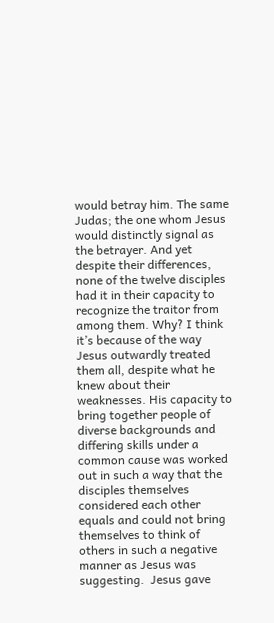would betray him. The same Judas; the one whom Jesus would distinctly signal as the betrayer. And yet despite their differences, none of the twelve disciples had it in their capacity to recognize the traitor from among them. Why? I think it’s because of the way Jesus outwardly treated them all, despite what he knew about their weaknesses. His capacity to bring together people of diverse backgrounds and differing skills under a common cause was worked out in such a way that the disciples themselves considered each other equals and could not bring themselves to think of others in such a negative manner as Jesus was suggesting.  Jesus gave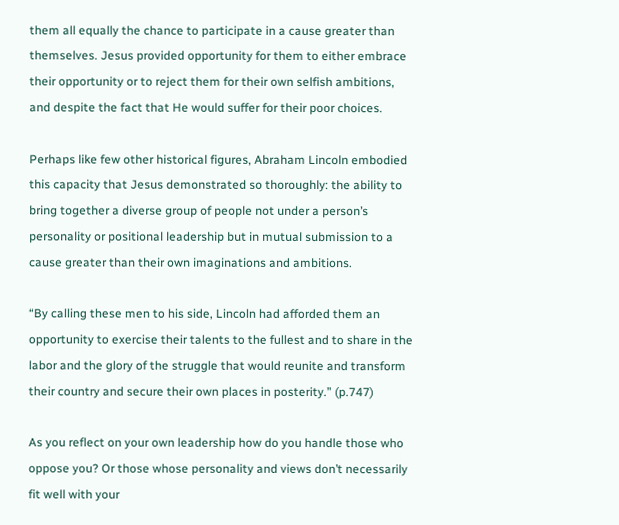them all equally the chance to participate in a cause greater than themselves. Jesus provided opportunity for them to either embrace their opportunity or to reject them for their own selfish ambitions, and despite the fact that He would suffer for their poor choices.

Perhaps like few other historical figures, Abraham Lincoln embodied this capacity that Jesus demonstrated so thoroughly: the ability to bring together a diverse group of people not under a person’s personality or positional leadership but in mutual submission to a cause greater than their own imaginations and ambitions.

“By calling these men to his side, Lincoln had afforded them an opportunity to exercise their talents to the fullest and to share in the labor and the glory of the struggle that would reunite and transform their country and secure their own places in posterity.” (p.747)

As you reflect on your own leadership how do you handle those who oppose you? Or those whose personality and views don’t necessarily fit well with your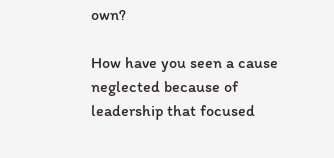own?

How have you seen a cause neglected because of leadership that focused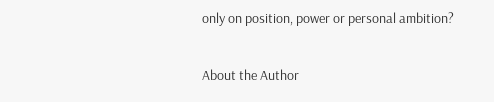only on position, power or personal ambition?

About the Author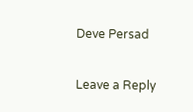Deve Persad

Leave a Reply